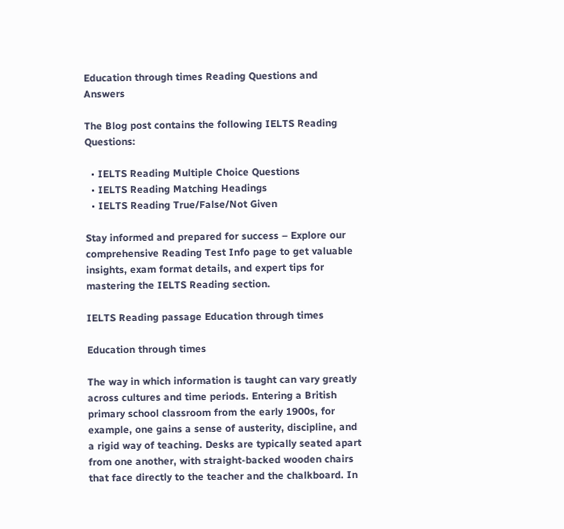Education through times Reading Questions and Answers

The Blog post contains the following IELTS Reading Questions:

  • IELTS Reading Multiple Choice Questions
  • IELTS Reading Matching Headings
  • IELTS Reading True/False/Not Given

Stay informed and prepared for success – Explore our comprehensive Reading Test Info page to get valuable insights, exam format details, and expert tips for mastering the IELTS Reading section.

IELTS Reading passage Education through times

Education through times

The way in which information is taught can vary greatly across cultures and time periods. Entering a British primary school classroom from the early 1900s, for example, one gains a sense of austerity, discipline, and a rigid way of teaching. Desks are typically seated apart from one another, with straight-backed wooden chairs that face directly to the teacher and the chalkboard. In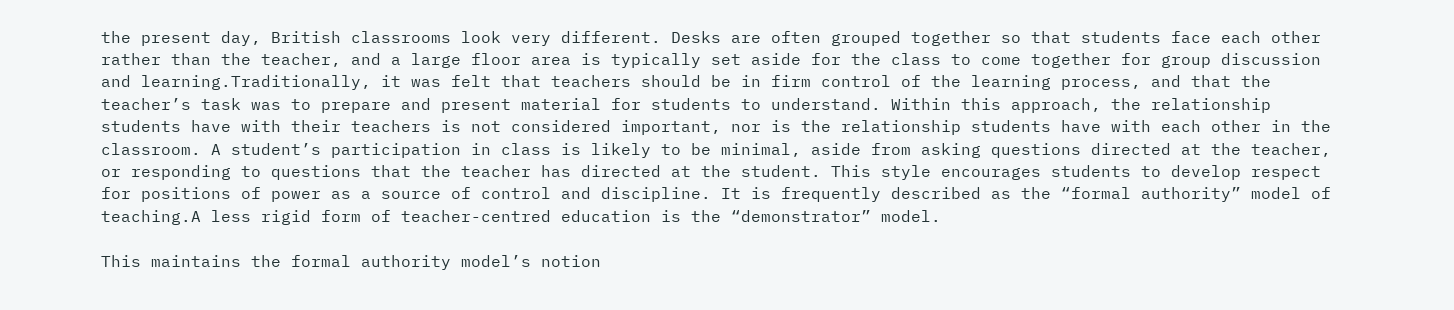the present day, British classrooms look very different. Desks are often grouped together so that students face each other rather than the teacher, and a large floor area is typically set aside for the class to come together for group discussion and learning.Traditionally, it was felt that teachers should be in firm control of the learning process, and that the teacher’s task was to prepare and present material for students to understand. Within this approach, the relationship students have with their teachers is not considered important, nor is the relationship students have with each other in the classroom. A student’s participation in class is likely to be minimal, aside from asking questions directed at the teacher, or responding to questions that the teacher has directed at the student. This style encourages students to develop respect for positions of power as a source of control and discipline. It is frequently described as the “formal authority” model of teaching.A less rigid form of teacher-centred education is the “demonstrator” model.

This maintains the formal authority model’s notion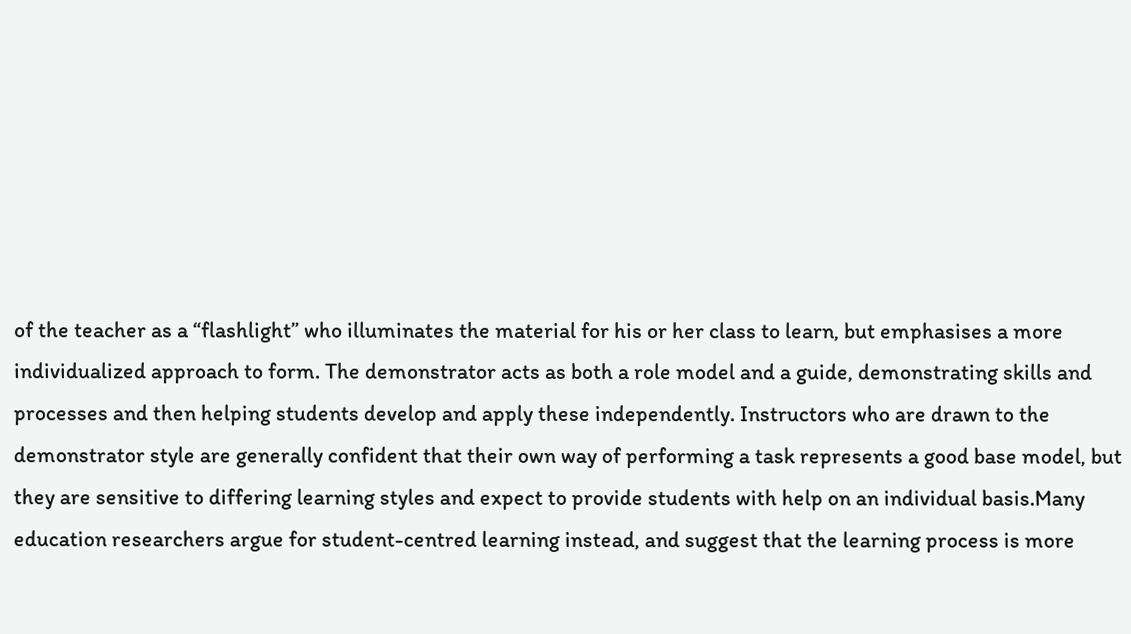of the teacher as a “flashlight” who illuminates the material for his or her class to learn, but emphasises a more individualized approach to form. The demonstrator acts as both a role model and a guide, demonstrating skills and processes and then helping students develop and apply these independently. Instructors who are drawn to the demonstrator style are generally confident that their own way of performing a task represents a good base model, but they are sensitive to differing learning styles and expect to provide students with help on an individual basis.Many education researchers argue for student-centred learning instead, and suggest that the learning process is more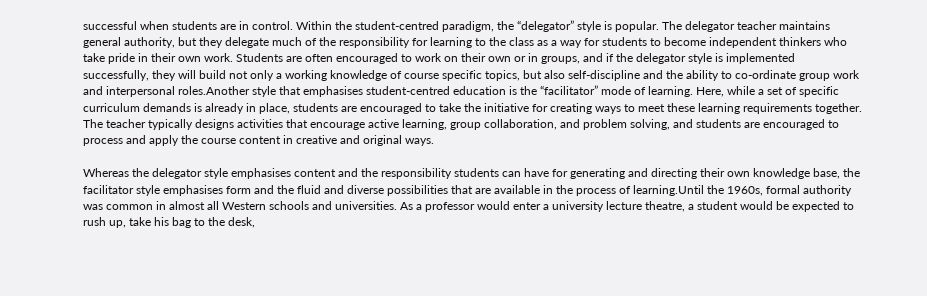successful when students are in control. Within the student-centred paradigm, the “delegator” style is popular. The delegator teacher maintains general authority, but they delegate much of the responsibility for learning to the class as a way for students to become independent thinkers who take pride in their own work. Students are often encouraged to work on their own or in groups, and if the delegator style is implemented successfully, they will build not only a working knowledge of course specific topics, but also self-discipline and the ability to co-ordinate group work and interpersonal roles.Another style that emphasises student-centred education is the “facilitator” mode of learning. Here, while a set of specific curriculum demands is already in place, students are encouraged to take the initiative for creating ways to meet these learning requirements together. The teacher typically designs activities that encourage active learning, group collaboration, and problem solving, and students are encouraged to process and apply the course content in creative and original ways.

Whereas the delegator style emphasises content and the responsibility students can have for generating and directing their own knowledge base, the facilitator style emphasises form and the fluid and diverse possibilities that are available in the process of learning.Until the 1960s, formal authority was common in almost all Western schools and universities. As a professor would enter a university lecture theatre, a student would be expected to rush up, take his bag to the desk,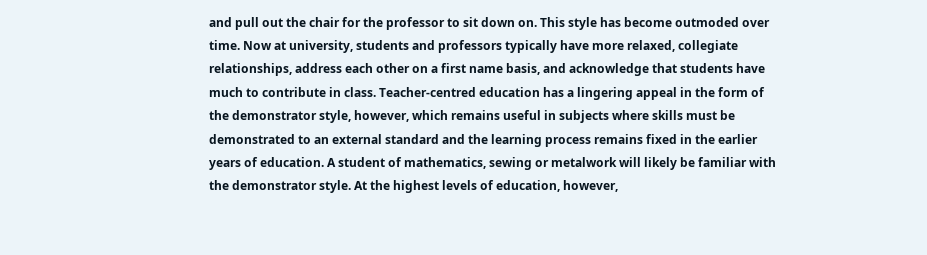and pull out the chair for the professor to sit down on. This style has become outmoded over time. Now at university, students and professors typically have more relaxed, collegiate relationships, address each other on a first name basis, and acknowledge that students have much to contribute in class. Teacher-centred education has a lingering appeal in the form of the demonstrator style, however, which remains useful in subjects where skills must be demonstrated to an external standard and the learning process remains fixed in the earlier years of education. A student of mathematics, sewing or metalwork will likely be familiar with the demonstrator style. At the highest levels of education, however,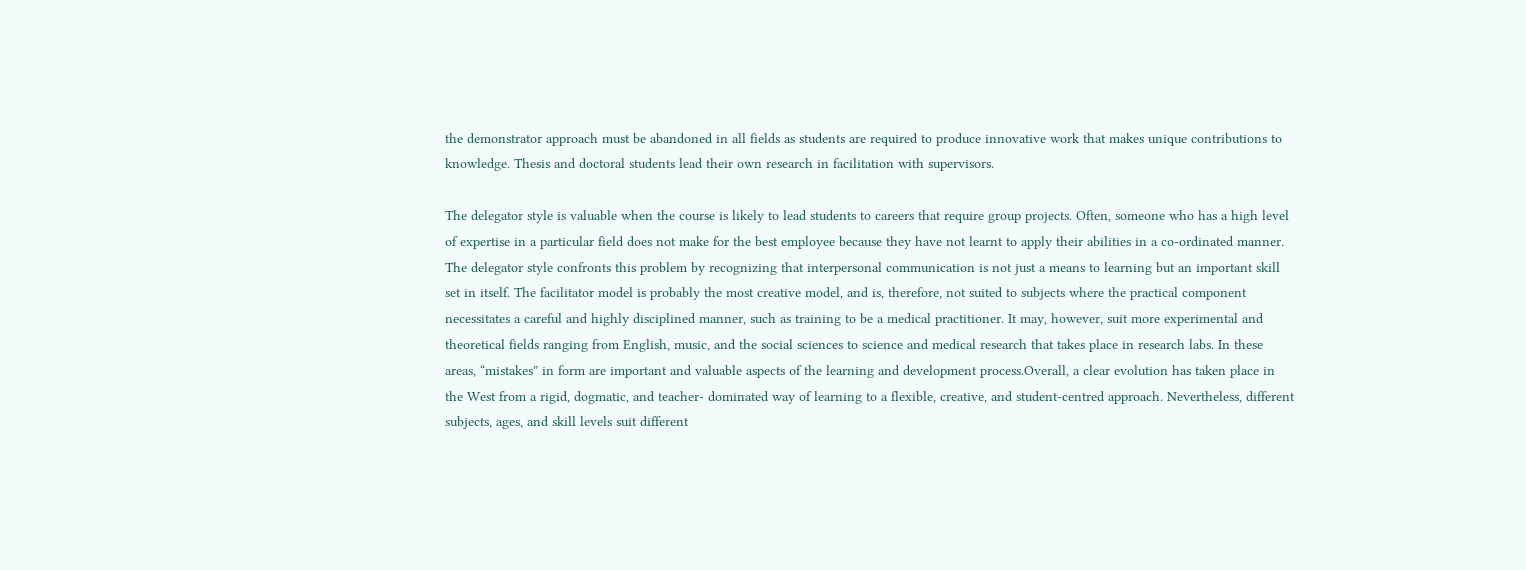the demonstrator approach must be abandoned in all fields as students are required to produce innovative work that makes unique contributions to knowledge. Thesis and doctoral students lead their own research in facilitation with supervisors.

The delegator style is valuable when the course is likely to lead students to careers that require group projects. Often, someone who has a high level of expertise in a particular field does not make for the best employee because they have not learnt to apply their abilities in a co-ordinated manner. The delegator style confronts this problem by recognizing that interpersonal communication is not just a means to learning but an important skill set in itself. The facilitator model is probably the most creative model, and is, therefore, not suited to subjects where the practical component necessitates a careful and highly disciplined manner, such as training to be a medical practitioner. It may, however, suit more experimental and theoretical fields ranging from English, music, and the social sciences to science and medical research that takes place in research labs. In these areas, “mistakes” in form are important and valuable aspects of the learning and development process.Overall, a clear evolution has taken place in the West from a rigid, dogmatic, and teacher- dominated way of learning to a flexible, creative, and student-centred approach. Nevertheless, different subjects, ages, and skill levels suit different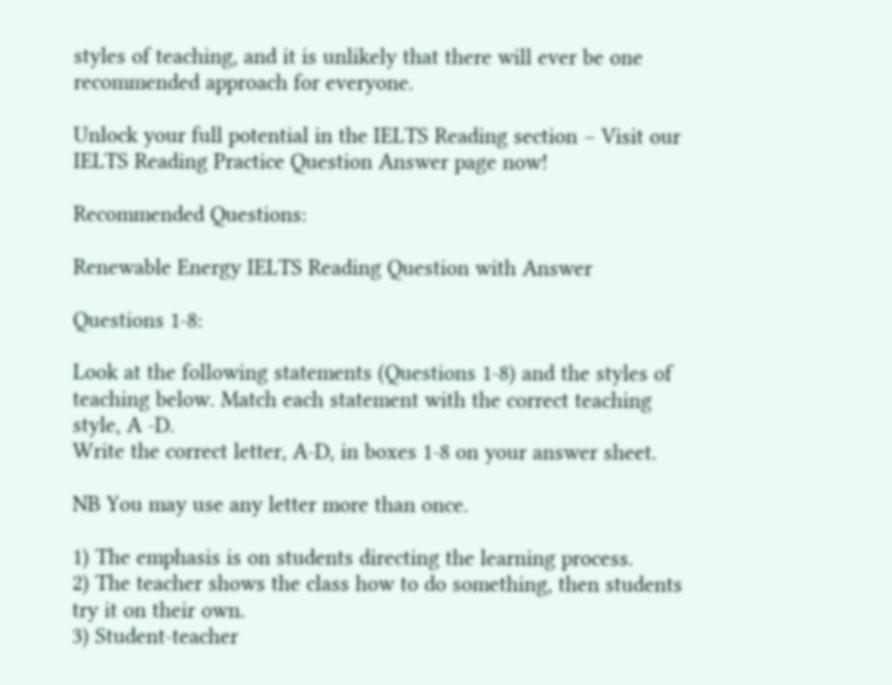styles of teaching, and it is unlikely that there will ever be one recommended approach for everyone.

Unlock your full potential in the IELTS Reading section – Visit our IELTS Reading Practice Question Answer page now!

Recommended Questions:

Renewable Energy IELTS Reading Question with Answer

Questions 1-8:

Look at the following statements (Questions 1-8) and the styles of teaching below. Match each statement with the correct teaching style, A -D.
Write the correct letter, A-D, in boxes 1-8 on your answer sheet.

NB You may use any letter more than once.

1) The emphasis is on students directing the learning process.
2) The teacher shows the class how to do something, then students try it on their own.
3) Student-teacher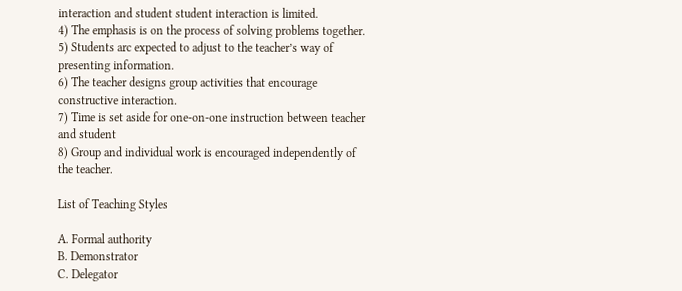interaction and student student interaction is limited.
4) The emphasis is on the process of solving problems together.
5) Students arc expected to adjust to the teacher’s way of presenting information.
6) The teacher designs group activities that encourage constructive interaction.
7) Time is set aside for one-on-one instruction between teacher and student
8) Group and individual work is encouraged independently of the teacher.

List of Teaching Styles

A. Formal authority
B. Demonstrator
C. Delegator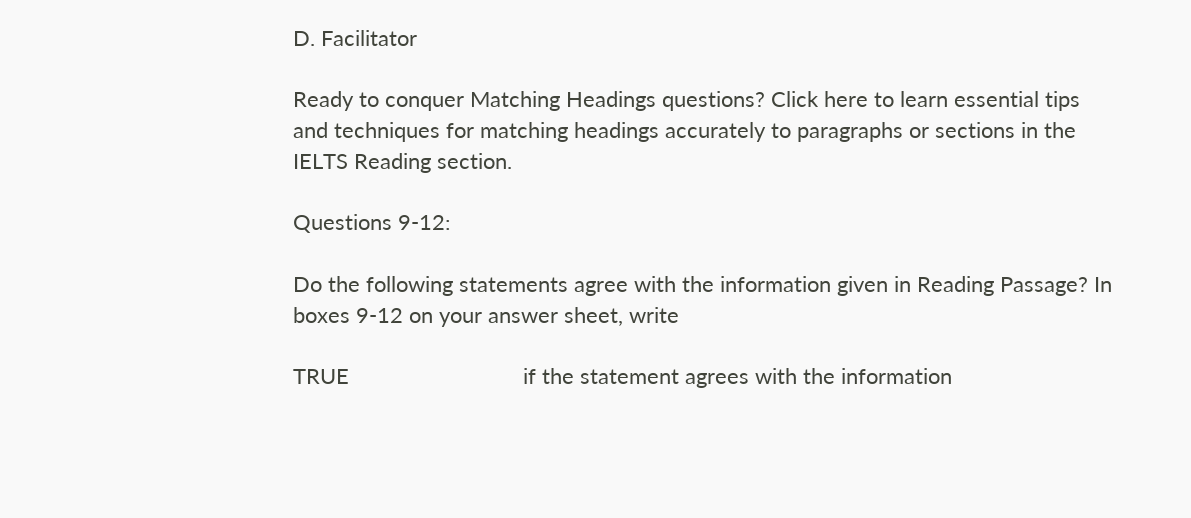D. Facilitator

Ready to conquer Matching Headings questions? Click here to learn essential tips and techniques for matching headings accurately to paragraphs or sections in the IELTS Reading section.

Questions 9-12:

Do the following statements agree with the information given in Reading Passage? In boxes 9-12 on your answer sheet, write

TRUE                             if the statement agrees with the information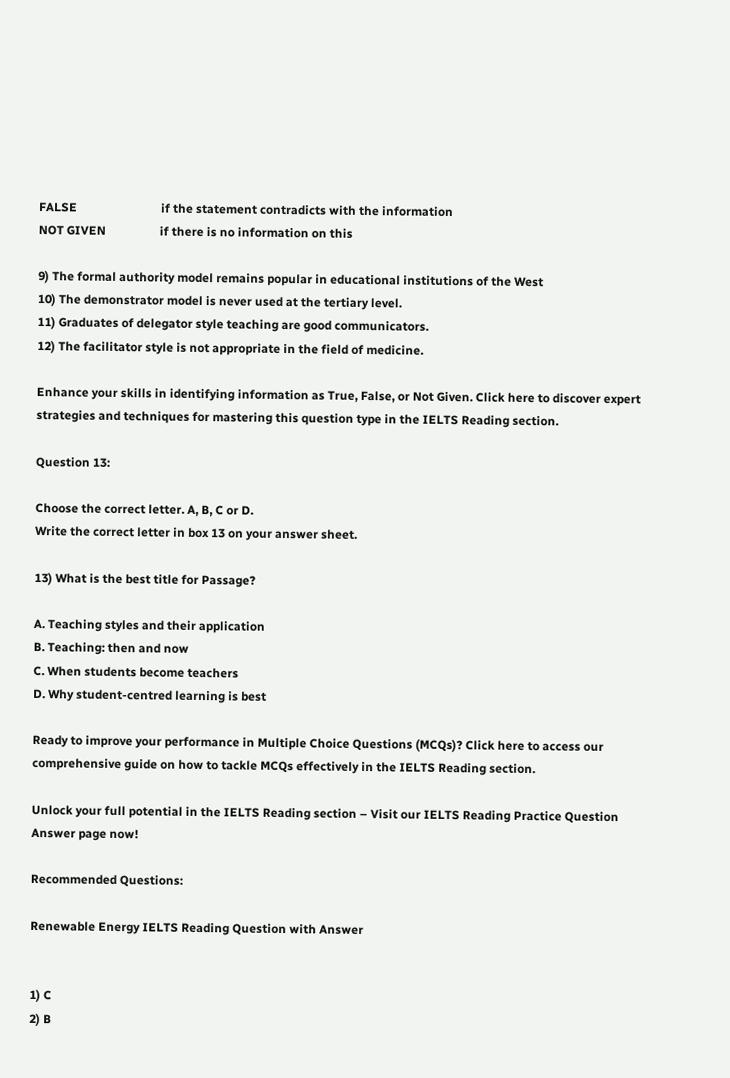FALSE                            if the statement contradicts with the information
NOT GIVEN                  if there is no information on this

9) The formal authority model remains popular in educational institutions of the West
10) The demonstrator model is never used at the tertiary level.
11) Graduates of delegator style teaching are good communicators.
12) The facilitator style is not appropriate in the field of medicine.

Enhance your skills in identifying information as True, False, or Not Given. Click here to discover expert strategies and techniques for mastering this question type in the IELTS Reading section.

Question 13:

Choose the correct letter. A, B, C or D.
Write the correct letter in box 13 on your answer sheet.

13) What is the best title for Passage?

A. Teaching styles and their application
B. Teaching: then and now
C. When students become teachers
D. Why student-centred learning is best

Ready to improve your performance in Multiple Choice Questions (MCQs)? Click here to access our comprehensive guide on how to tackle MCQs effectively in the IELTS Reading section.

Unlock your full potential in the IELTS Reading section – Visit our IELTS Reading Practice Question Answer page now!

Recommended Questions:

Renewable Energy IELTS Reading Question with Answer


1) C
2) B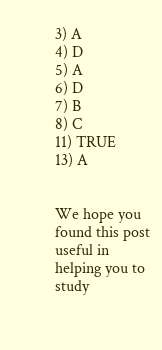3) A
4) D
5) A
6) D
7) B
8) C
11) TRUE
13) A


We hope you found this post useful in helping you to study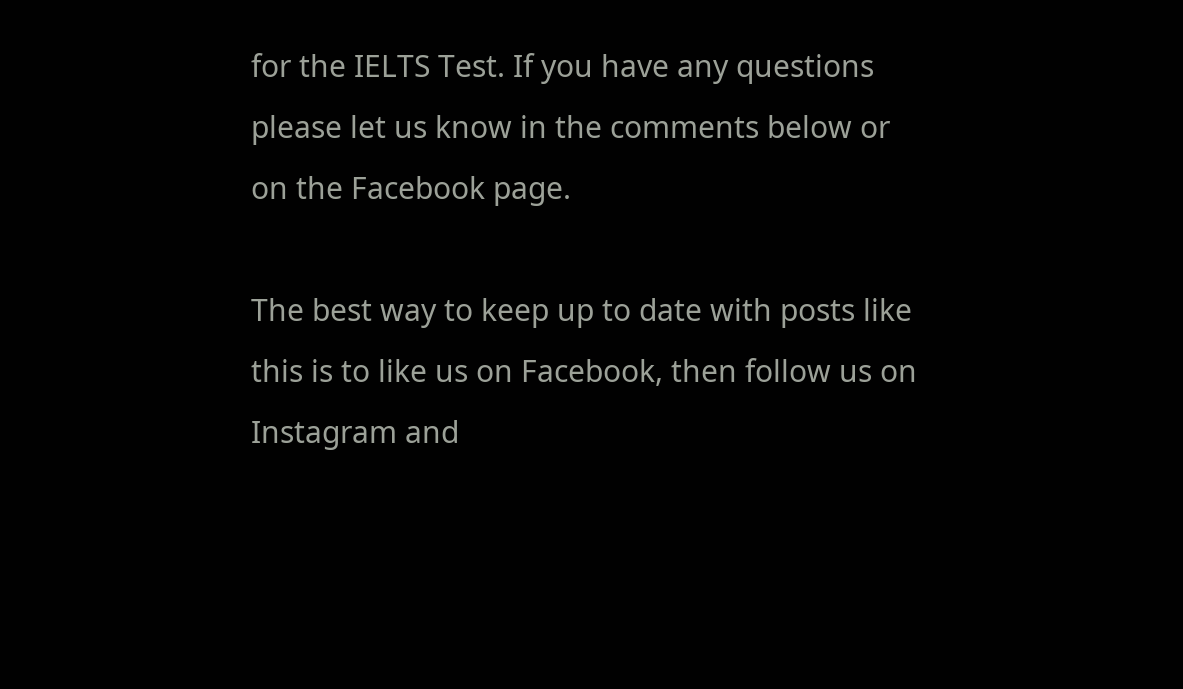for the IELTS Test. If you have any questions please let us know in the comments below or on the Facebook page.

The best way to keep up to date with posts like this is to like us on Facebook, then follow us on Instagram and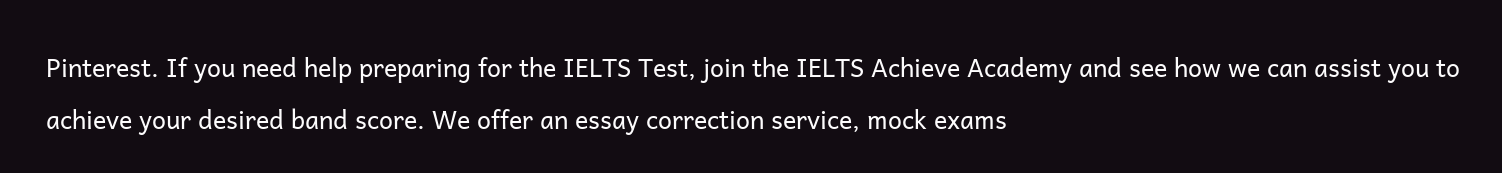Pinterest. If you need help preparing for the IELTS Test, join the IELTS Achieve Academy and see how we can assist you to achieve your desired band score. We offer an essay correction service, mock exams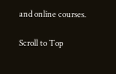and online courses.

Scroll to Top